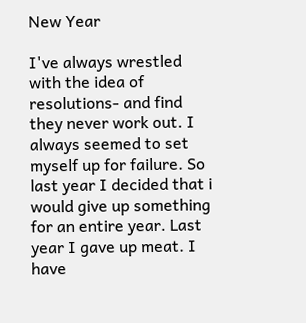New Year

I've always wrestled with the idea of resolutions- and find they never work out. I always seemed to set myself up for failure. So last year I decided that i would give up something for an entire year. Last year I gave up meat. I have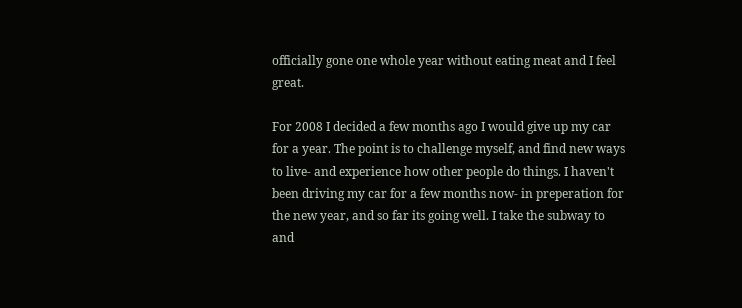officially gone one whole year without eating meat and I feel great.

For 2008 I decided a few months ago I would give up my car for a year. The point is to challenge myself, and find new ways to live- and experience how other people do things. I haven't been driving my car for a few months now- in preperation for the new year, and so far its going well. I take the subway to and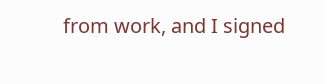from work, and I signed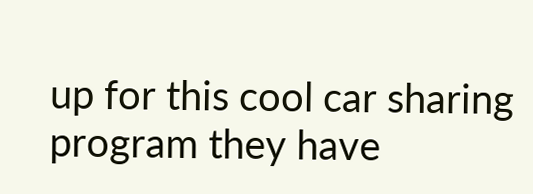up for this cool car sharing program they have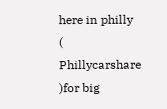here in philly
( Phillycarshare )for big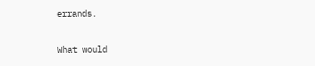errands.

What would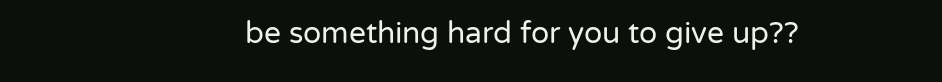be something hard for you to give up??